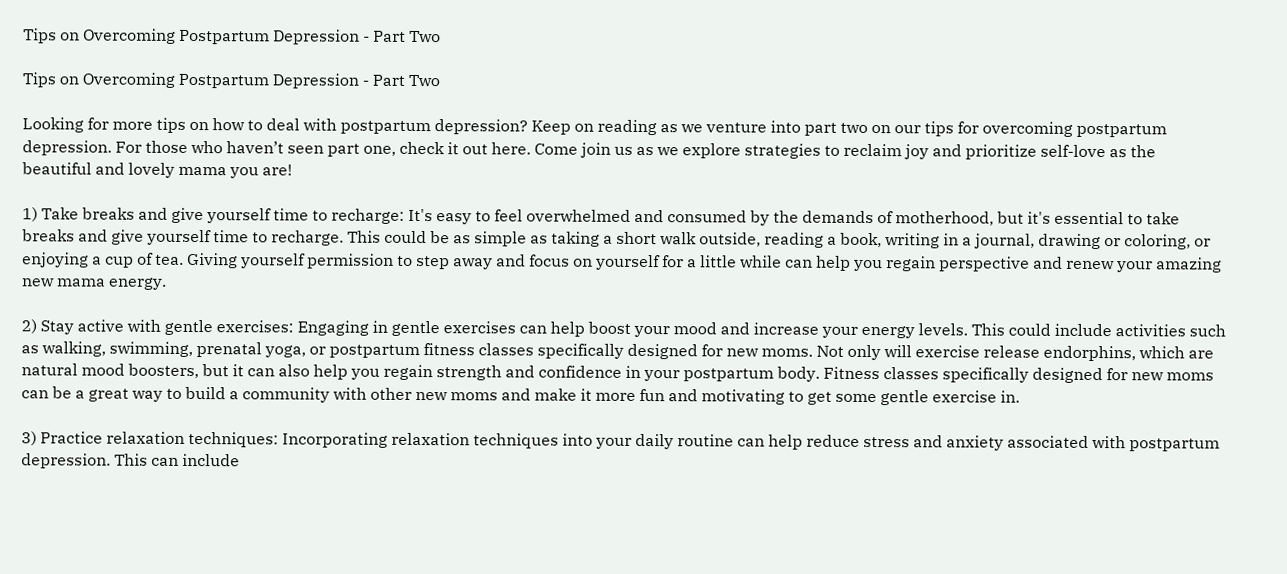Tips on Overcoming Postpartum Depression - Part Two

Tips on Overcoming Postpartum Depression - Part Two

Looking for more tips on how to deal with postpartum depression? Keep on reading as we venture into part two on our tips for overcoming postpartum depression. For those who haven’t seen part one, check it out here. Come join us as we explore strategies to reclaim joy and prioritize self-love as the beautiful and lovely mama you are!

1) Take breaks and give yourself time to recharge: It's easy to feel overwhelmed and consumed by the demands of motherhood, but it's essential to take breaks and give yourself time to recharge. This could be as simple as taking a short walk outside, reading a book, writing in a journal, drawing or coloring, or enjoying a cup of tea. Giving yourself permission to step away and focus on yourself for a little while can help you regain perspective and renew your amazing new mama energy.

2) Stay active with gentle exercises: Engaging in gentle exercises can help boost your mood and increase your energy levels. This could include activities such as walking, swimming, prenatal yoga, or postpartum fitness classes specifically designed for new moms. Not only will exercise release endorphins, which are natural mood boosters, but it can also help you regain strength and confidence in your postpartum body. Fitness classes specifically designed for new moms can be a great way to build a community with other new moms and make it more fun and motivating to get some gentle exercise in.

3) Practice relaxation techniques: Incorporating relaxation techniques into your daily routine can help reduce stress and anxiety associated with postpartum depression. This can include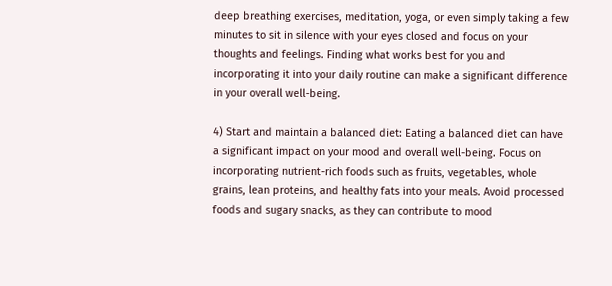deep breathing exercises, meditation, yoga, or even simply taking a few minutes to sit in silence with your eyes closed and focus on your thoughts and feelings. Finding what works best for you and incorporating it into your daily routine can make a significant difference in your overall well-being.

4) Start and maintain a balanced diet: Eating a balanced diet can have a significant impact on your mood and overall well-being. Focus on incorporating nutrient-rich foods such as fruits, vegetables, whole grains, lean proteins, and healthy fats into your meals. Avoid processed foods and sugary snacks, as they can contribute to mood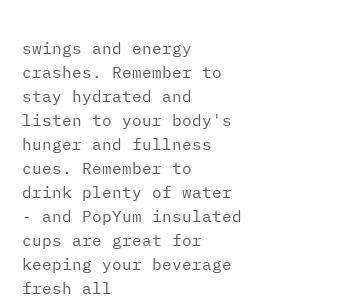swings and energy crashes. Remember to stay hydrated and listen to your body's hunger and fullness cues. Remember to drink plenty of water - and PopYum insulated cups are great for keeping your beverage fresh all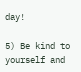day!

5) Be kind to yourself and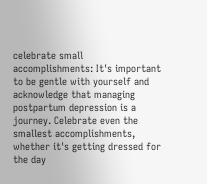celebrate small accomplishments: It's important to be gentle with yourself and acknowledge that managing postpartum depression is a journey. Celebrate even the smallest accomplishments, whether it's getting dressed for the day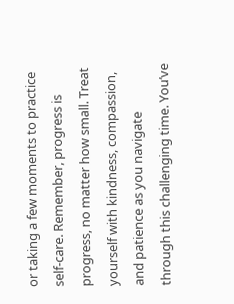or taking a few moments to practice self-care. Remember, progress is progress, no matter how small. Treat yourself with kindness, compassion, and patience as you navigate through this challenging time. You’ve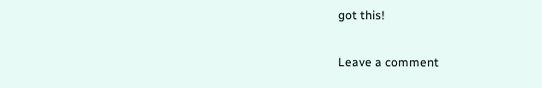got this!

Leave a comment